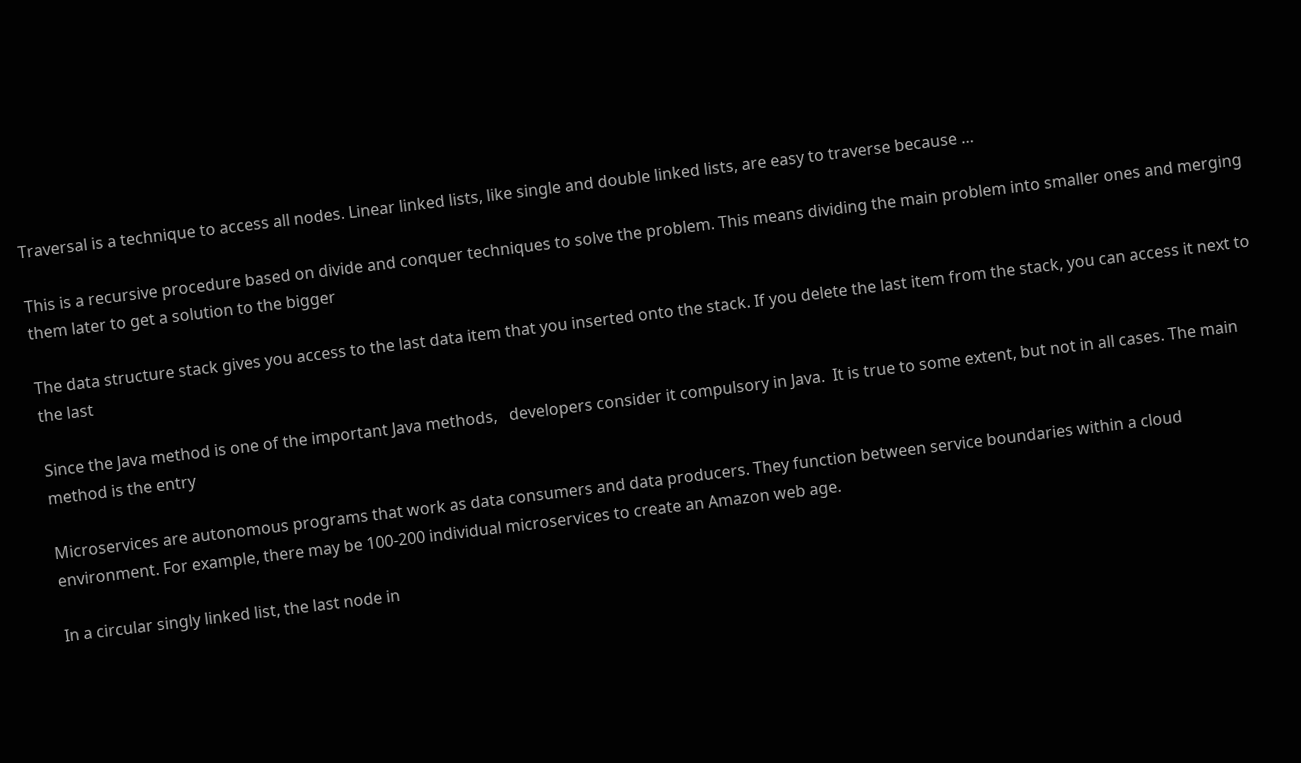Traversal is a technique to access all nodes. Linear linked lists, like single and double linked lists, are easy to traverse because …

This is a recursive procedure based on divide and conquer techniques to solve the problem. This means dividing the main problem into smaller ones and merging them later to get a solution to the bigger

The data structure stack gives you access to the last data item that you inserted onto the stack. If you delete the last item from the stack, you can access it next to the last

Since the Java method is one of the important Java methods,   developers consider it compulsory in Java.  It is true to some extent, but not in all cases. The main method is the entry

Microservices are autonomous programs that work as data consumers and data producers. They function between service boundaries within a cloud environment. For example, there may be 100-200 individual microservices to create an Amazon web age.

In a circular singly linked list, the last node in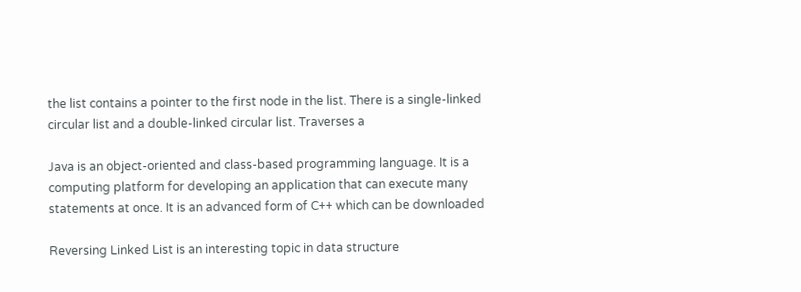the list contains a pointer to the first node in the list. There is a single-linked circular list and a double-linked circular list. Traverses a

Java is an object-oriented and class-based programming language. It is a computing platform for developing an application that can execute many statements at once. It is an advanced form of C++ which can be downloaded

Reversing Linked List is an interesting topic in data structure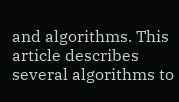and algorithms. This article describes several algorithms to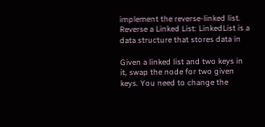implement the reverse-linked list. Reverse a Linked List: LinkedList is a data structure that stores data in

Given a linked list and two keys in it, swap the node for two given keys. You need to change the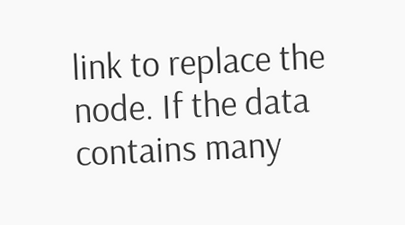link to replace the node. If the data contains many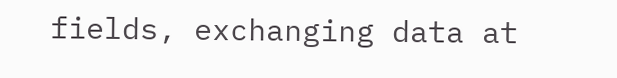fields, exchanging data at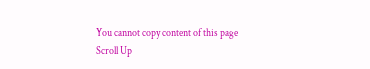You cannot copy content of this page
Scroll Up